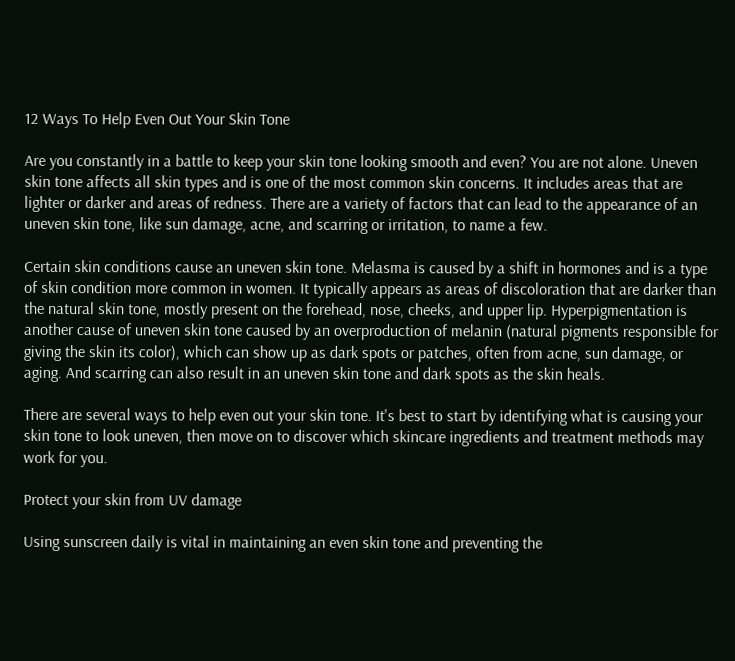12 Ways To Help Even Out Your Skin Tone

Are you constantly in a battle to keep your skin tone looking smooth and even? You are not alone. Uneven skin tone affects all skin types and is one of the most common skin concerns. It includes areas that are lighter or darker and areas of redness. There are a variety of factors that can lead to the appearance of an uneven skin tone, like sun damage, acne, and scarring or irritation, to name a few.

Certain skin conditions cause an uneven skin tone. Melasma is caused by a shift in hormones and is a type of skin condition more common in women. It typically appears as areas of discoloration that are darker than the natural skin tone, mostly present on the forehead, nose, cheeks, and upper lip. Hyperpigmentation is another cause of uneven skin tone caused by an overproduction of melanin (natural pigments responsible for giving the skin its color), which can show up as dark spots or patches, often from acne, sun damage, or aging. And scarring can also result in an uneven skin tone and dark spots as the skin heals.

There are several ways to help even out your skin tone. It's best to start by identifying what is causing your skin tone to look uneven, then move on to discover which skincare ingredients and treatment methods may work for you.

Protect your skin from UV damage

Using sunscreen daily is vital in maintaining an even skin tone and preventing the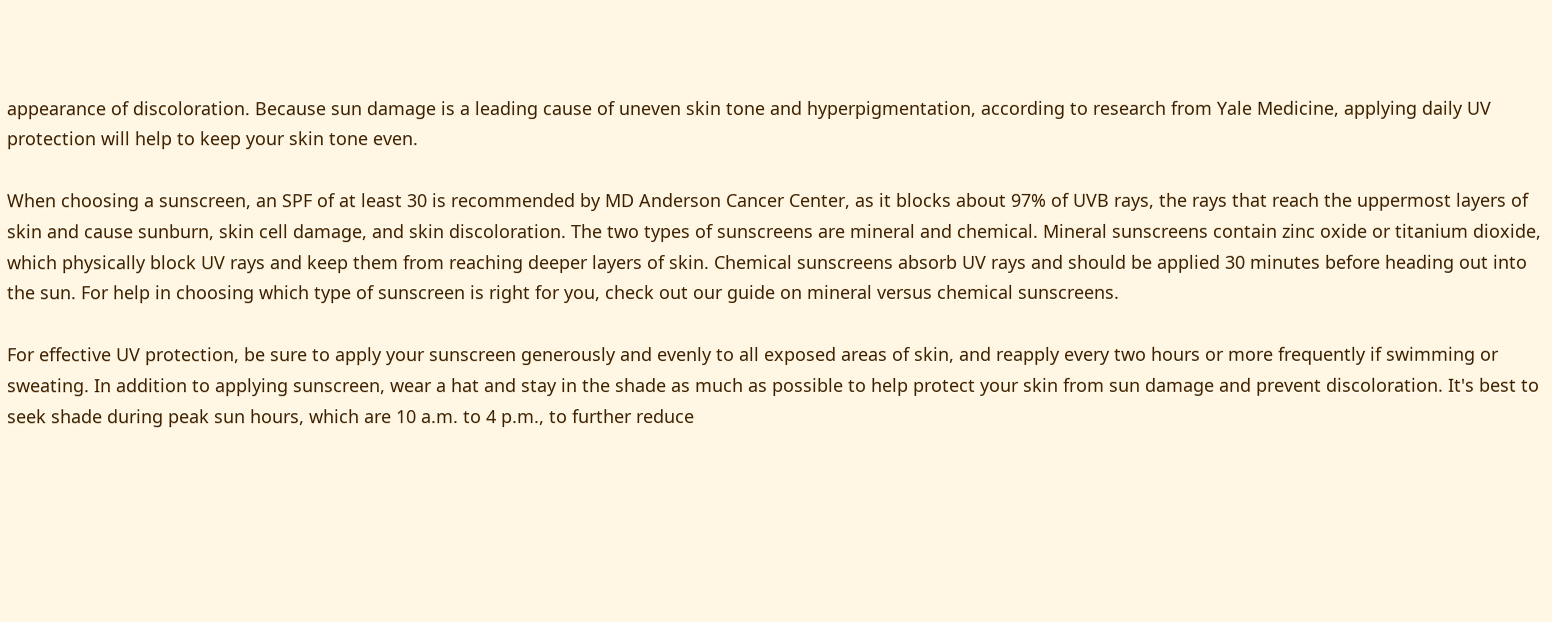appearance of discoloration. Because sun damage is a leading cause of uneven skin tone and hyperpigmentation, according to research from Yale Medicine, applying daily UV protection will help to keep your skin tone even.

When choosing a sunscreen, an SPF of at least 30 is recommended by MD Anderson Cancer Center, as it blocks about 97% of UVB rays, the rays that reach the uppermost layers of skin and cause sunburn, skin cell damage, and skin discoloration. The two types of sunscreens are mineral and chemical. Mineral sunscreens contain zinc oxide or titanium dioxide, which physically block UV rays and keep them from reaching deeper layers of skin. Chemical sunscreens absorb UV rays and should be applied 30 minutes before heading out into the sun. For help in choosing which type of sunscreen is right for you, check out our guide on mineral versus chemical sunscreens.

For effective UV protection, be sure to apply your sunscreen generously and evenly to all exposed areas of skin, and reapply every two hours or more frequently if swimming or sweating. In addition to applying sunscreen, wear a hat and stay in the shade as much as possible to help protect your skin from sun damage and prevent discoloration. It's best to seek shade during peak sun hours, which are 10 a.m. to 4 p.m., to further reduce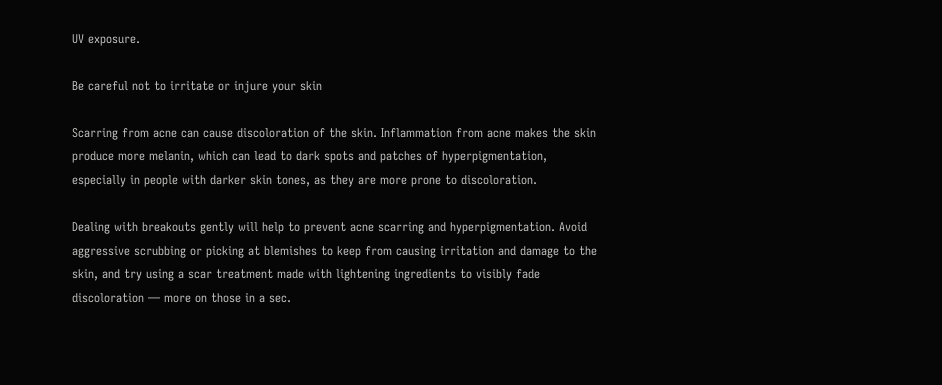UV exposure.

Be careful not to irritate or injure your skin

Scarring from acne can cause discoloration of the skin. Inflammation from acne makes the skin produce more melanin, which can lead to dark spots and patches of hyperpigmentation, especially in people with darker skin tones, as they are more prone to discoloration.

Dealing with breakouts gently will help to prevent acne scarring and hyperpigmentation. Avoid aggressive scrubbing or picking at blemishes to keep from causing irritation and damage to the skin, and try using a scar treatment made with lightening ingredients to visibly fade discoloration — more on those in a sec.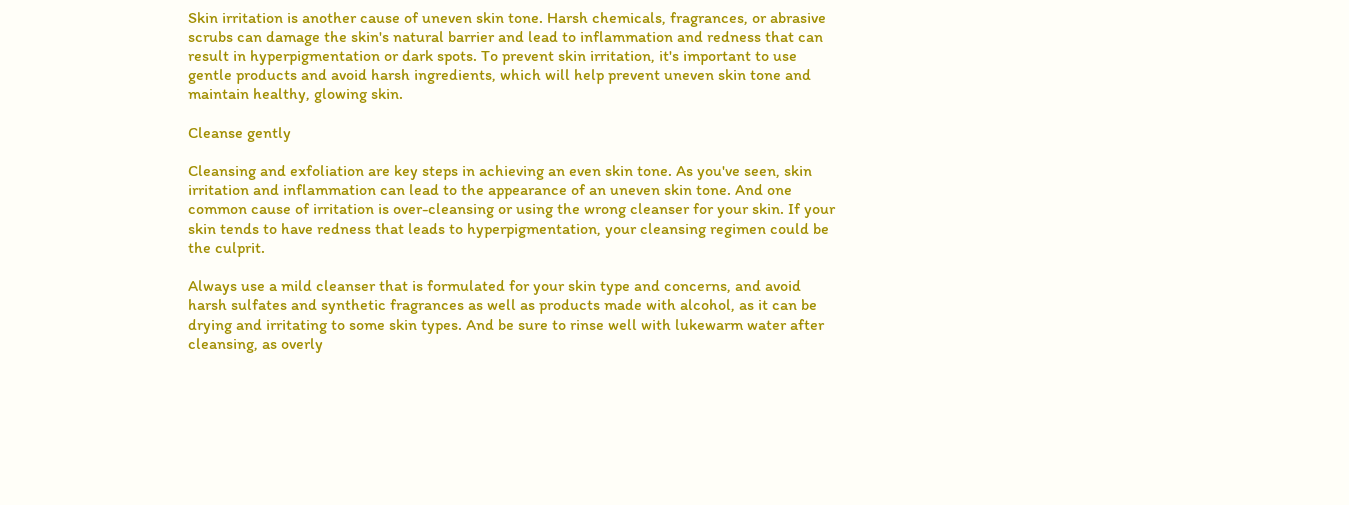Skin irritation is another cause of uneven skin tone. Harsh chemicals, fragrances, or abrasive scrubs can damage the skin's natural barrier and lead to inflammation and redness that can result in hyperpigmentation or dark spots. To prevent skin irritation, it's important to use gentle products and avoid harsh ingredients, which will help prevent uneven skin tone and maintain healthy, glowing skin.

Cleanse gently

Cleansing and exfoliation are key steps in achieving an even skin tone. As you've seen, skin irritation and inflammation can lead to the appearance of an uneven skin tone. And one common cause of irritation is over-cleansing or using the wrong cleanser for your skin. If your skin tends to have redness that leads to hyperpigmentation, your cleansing regimen could be the culprit.

Always use a mild cleanser that is formulated for your skin type and concerns, and avoid harsh sulfates and synthetic fragrances as well as products made with alcohol, as it can be drying and irritating to some skin types. And be sure to rinse well with lukewarm water after cleansing, as overly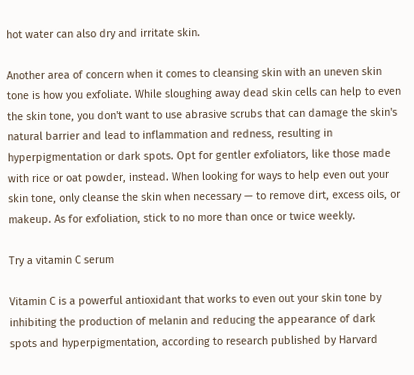hot water can also dry and irritate skin.

Another area of concern when it comes to cleansing skin with an uneven skin tone is how you exfoliate. While sloughing away dead skin cells can help to even the skin tone, you don't want to use abrasive scrubs that can damage the skin's natural barrier and lead to inflammation and redness, resulting in hyperpigmentation or dark spots. Opt for gentler exfoliators, like those made with rice or oat powder, instead. When looking for ways to help even out your skin tone, only cleanse the skin when necessary — to remove dirt, excess oils, or makeup. As for exfoliation, stick to no more than once or twice weekly.

Try a vitamin C serum

Vitamin C is a powerful antioxidant that works to even out your skin tone by inhibiting the production of melanin and reducing the appearance of dark spots and hyperpigmentation, according to research published by Harvard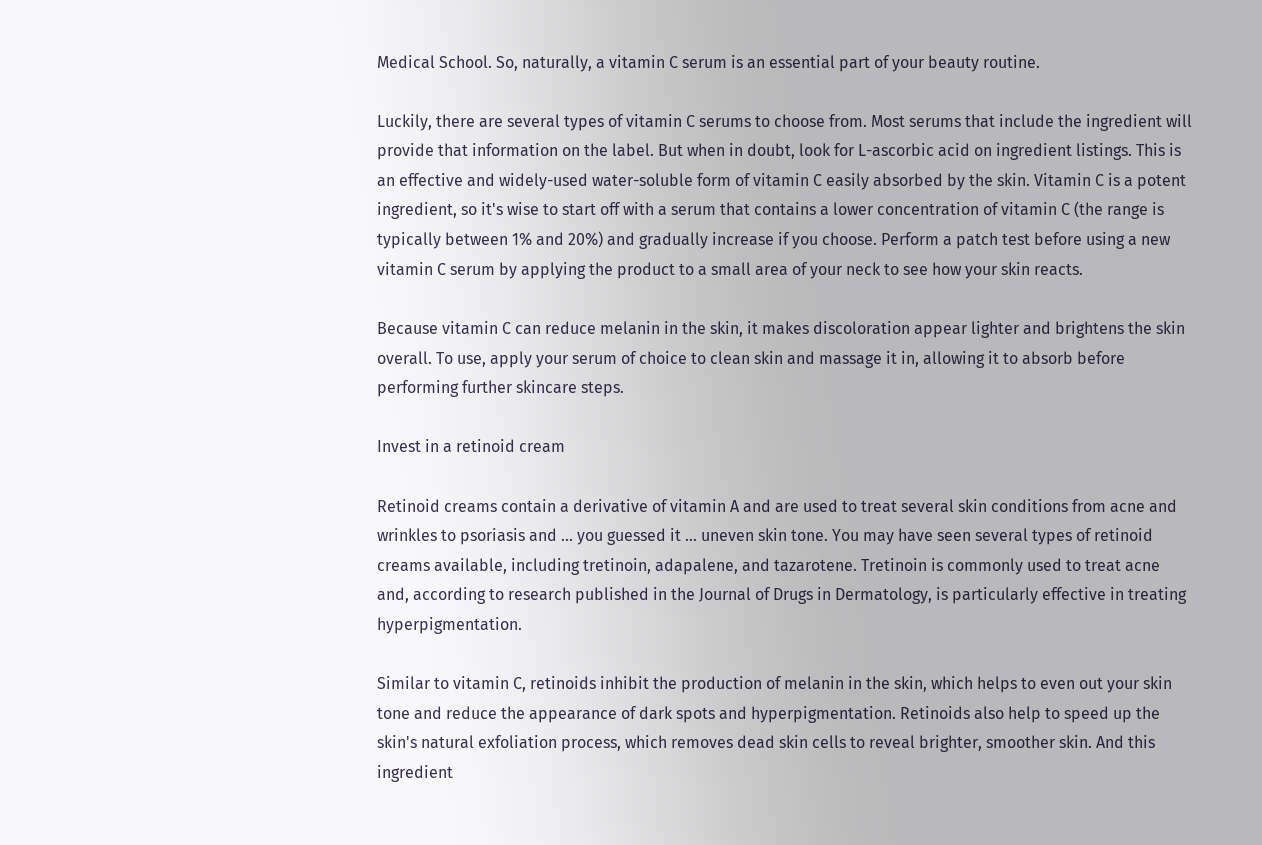Medical School. So, naturally, a vitamin C serum is an essential part of your beauty routine.

Luckily, there are several types of vitamin C serums to choose from. Most serums that include the ingredient will provide that information on the label. But when in doubt, look for L-ascorbic acid on ingredient listings. This is an effective and widely-used water-soluble form of vitamin C easily absorbed by the skin. Vitamin C is a potent ingredient, so it's wise to start off with a serum that contains a lower concentration of vitamin C (the range is typically between 1% and 20%) and gradually increase if you choose. Perform a patch test before using a new vitamin C serum by applying the product to a small area of your neck to see how your skin reacts.

Because vitamin C can reduce melanin in the skin, it makes discoloration appear lighter and brightens the skin overall. To use, apply your serum of choice to clean skin and massage it in, allowing it to absorb before performing further skincare steps.

Invest in a retinoid cream

Retinoid creams contain a derivative of vitamin A and are used to treat several skin conditions from acne and wrinkles to psoriasis and ... you guessed it ... uneven skin tone. You may have seen several types of retinoid creams available, including tretinoin, adapalene, and tazarotene. Tretinoin is commonly used to treat acne and, according to research published in the Journal of Drugs in Dermatology, is particularly effective in treating hyperpigmentation.

Similar to vitamin C, retinoids inhibit the production of melanin in the skin, which helps to even out your skin tone and reduce the appearance of dark spots and hyperpigmentation. Retinoids also help to speed up the skin's natural exfoliation process, which removes dead skin cells to reveal brighter, smoother skin. And this ingredient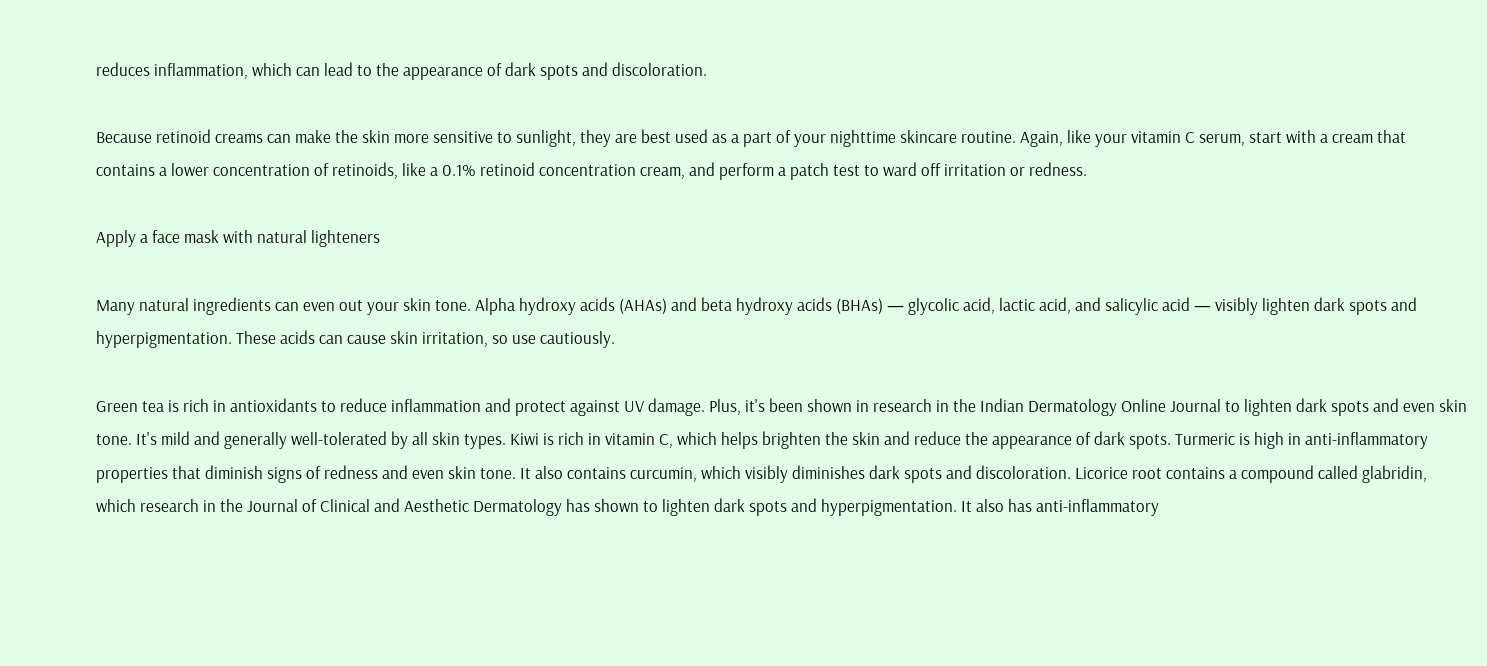reduces inflammation, which can lead to the appearance of dark spots and discoloration.

Because retinoid creams can make the skin more sensitive to sunlight, they are best used as a part of your nighttime skincare routine. Again, like your vitamin C serum, start with a cream that contains a lower concentration of retinoids, like a 0.1% retinoid concentration cream, and perform a patch test to ward off irritation or redness.

Apply a face mask with natural lighteners

Many natural ingredients can even out your skin tone. Alpha hydroxy acids (AHAs) and beta hydroxy acids (BHAs) — glycolic acid, lactic acid, and salicylic acid — visibly lighten dark spots and hyperpigmentation. These acids can cause skin irritation, so use cautiously.

Green tea is rich in antioxidants to reduce inflammation and protect against UV damage. Plus, it's been shown in research in the Indian Dermatology Online Journal to lighten dark spots and even skin tone. It's mild and generally well-tolerated by all skin types. Kiwi is rich in vitamin C, which helps brighten the skin and reduce the appearance of dark spots. Turmeric is high in anti-inflammatory properties that diminish signs of redness and even skin tone. It also contains curcumin, which visibly diminishes dark spots and discoloration. Licorice root contains a compound called glabridin, which research in the Journal of Clinical and Aesthetic Dermatology has shown to lighten dark spots and hyperpigmentation. It also has anti-inflammatory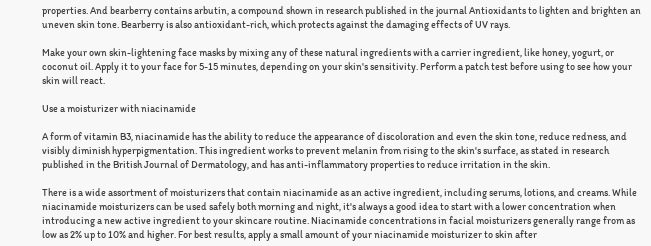properties. And bearberry contains arbutin, a compound shown in research published in the journal Antioxidants to lighten and brighten an uneven skin tone. Bearberry is also antioxidant-rich, which protects against the damaging effects of UV rays.

Make your own skin-lightening face masks by mixing any of these natural ingredients with a carrier ingredient, like honey, yogurt, or coconut oil. Apply it to your face for 5-15 minutes, depending on your skin's sensitivity. Perform a patch test before using to see how your skin will react.

Use a moisturizer with niacinamide

A form of vitamin B3, niacinamide has the ability to reduce the appearance of discoloration and even the skin tone, reduce redness, and visibly diminish hyperpigmentation. This ingredient works to prevent melanin from rising to the skin's surface, as stated in research published in the British Journal of Dermatology, and has anti-inflammatory properties to reduce irritation in the skin.

There is a wide assortment of moisturizers that contain niacinamide as an active ingredient, including serums, lotions, and creams. While niacinamide moisturizers can be used safely both morning and night, it's always a good idea to start with a lower concentration when introducing a new active ingredient to your skincare routine. Niacinamide concentrations in facial moisturizers generally range from as low as 2% up to 10% and higher. For best results, apply a small amount of your niacinamide moisturizer to skin after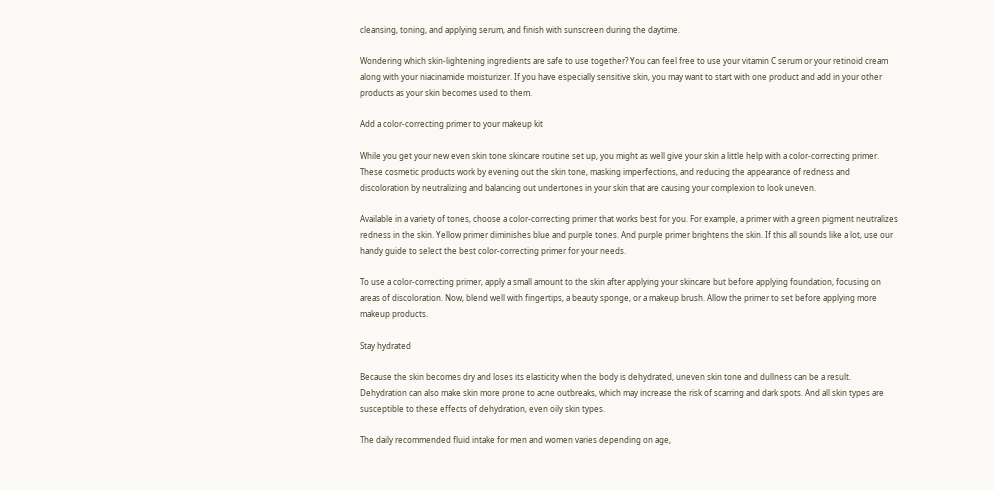cleansing, toning, and applying serum, and finish with sunscreen during the daytime.

Wondering which skin-lightening ingredients are safe to use together? You can feel free to use your vitamin C serum or your retinoid cream along with your niacinamide moisturizer. If you have especially sensitive skin, you may want to start with one product and add in your other products as your skin becomes used to them.

Add a color-correcting primer to your makeup kit

While you get your new even skin tone skincare routine set up, you might as well give your skin a little help with a color-correcting primer. These cosmetic products work by evening out the skin tone, masking imperfections, and reducing the appearance of redness and discoloration by neutralizing and balancing out undertones in your skin that are causing your complexion to look uneven.

Available in a variety of tones, choose a color-correcting primer that works best for you. For example, a primer with a green pigment neutralizes redness in the skin. Yellow primer diminishes blue and purple tones. And purple primer brightens the skin. If this all sounds like a lot, use our handy guide to select the best color-correcting primer for your needs.

To use a color-correcting primer, apply a small amount to the skin after applying your skincare but before applying foundation, focusing on areas of discoloration. Now, blend well with fingertips, a beauty sponge, or a makeup brush. Allow the primer to set before applying more makeup products.

Stay hydrated

Because the skin becomes dry and loses its elasticity when the body is dehydrated, uneven skin tone and dullness can be a result. Dehydration can also make skin more prone to acne outbreaks, which may increase the risk of scarring and dark spots. And all skin types are susceptible to these effects of dehydration, even oily skin types.

The daily recommended fluid intake for men and women varies depending on age,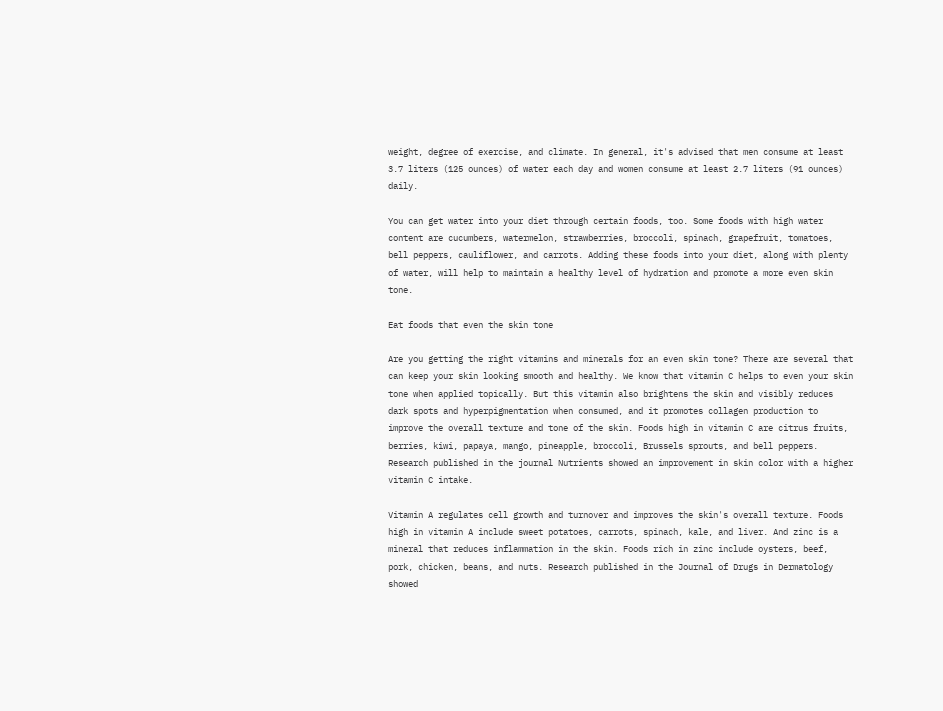weight, degree of exercise, and climate. In general, it's advised that men consume at least 3.7 liters (125 ounces) of water each day and women consume at least 2.7 liters (91 ounces) daily.

You can get water into your diet through certain foods, too. Some foods with high water content are cucumbers, watermelon, strawberries, broccoli, spinach, grapefruit, tomatoes, bell peppers, cauliflower, and carrots. Adding these foods into your diet, along with plenty of water, will help to maintain a healthy level of hydration and promote a more even skin tone.

Eat foods that even the skin tone

Are you getting the right vitamins and minerals for an even skin tone? There are several that can keep your skin looking smooth and healthy. We know that vitamin C helps to even your skin tone when applied topically. But this vitamin also brightens the skin and visibly reduces dark spots and hyperpigmentation when consumed, and it promotes collagen production to improve the overall texture and tone of the skin. Foods high in vitamin C are citrus fruits, berries, kiwi, papaya, mango, pineapple, broccoli, Brussels sprouts, and bell peppers. Research published in the journal Nutrients showed an improvement in skin color with a higher vitamin C intake.

Vitamin A regulates cell growth and turnover and improves the skin's overall texture. Foods high in vitamin A include sweet potatoes, carrots, spinach, kale, and liver. And zinc is a mineral that reduces inflammation in the skin. Foods rich in zinc include oysters, beef, pork, chicken, beans, and nuts. Research published in the Journal of Drugs in Dermatology showed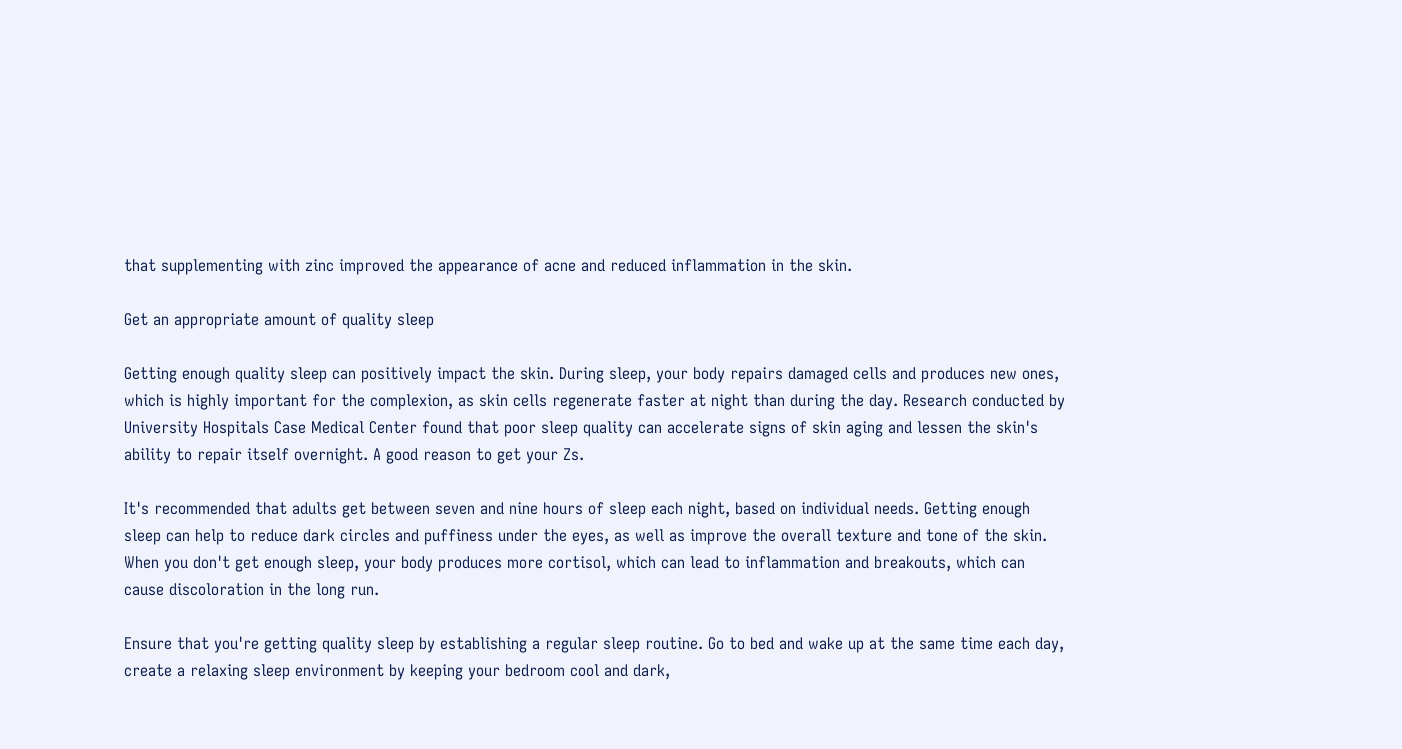that supplementing with zinc improved the appearance of acne and reduced inflammation in the skin.

Get an appropriate amount of quality sleep

Getting enough quality sleep can positively impact the skin. During sleep, your body repairs damaged cells and produces new ones, which is highly important for the complexion, as skin cells regenerate faster at night than during the day. Research conducted by University Hospitals Case Medical Center found that poor sleep quality can accelerate signs of skin aging and lessen the skin's ability to repair itself overnight. A good reason to get your Zs.

It's recommended that adults get between seven and nine hours of sleep each night, based on individual needs. Getting enough sleep can help to reduce dark circles and puffiness under the eyes, as well as improve the overall texture and tone of the skin. When you don't get enough sleep, your body produces more cortisol, which can lead to inflammation and breakouts, which can cause discoloration in the long run.

Ensure that you're getting quality sleep by establishing a regular sleep routine. Go to bed and wake up at the same time each day, create a relaxing sleep environment by keeping your bedroom cool and dark,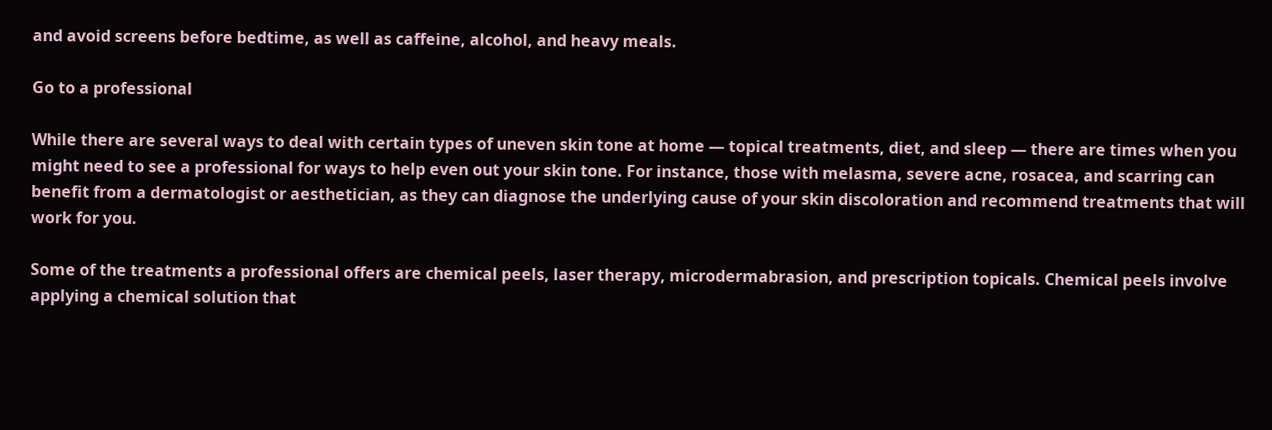and avoid screens before bedtime, as well as caffeine, alcohol, and heavy meals.

Go to a professional

While there are several ways to deal with certain types of uneven skin tone at home — topical treatments, diet, and sleep — there are times when you might need to see a professional for ways to help even out your skin tone. For instance, those with melasma, severe acne, rosacea, and scarring can benefit from a dermatologist or aesthetician, as they can diagnose the underlying cause of your skin discoloration and recommend treatments that will work for you.

Some of the treatments a professional offers are chemical peels, laser therapy, microdermabrasion, and prescription topicals. Chemical peels involve applying a chemical solution that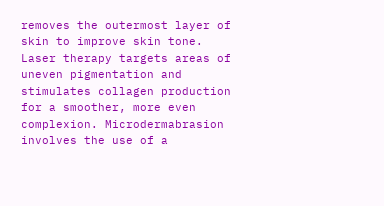removes the outermost layer of skin to improve skin tone. Laser therapy targets areas of uneven pigmentation and stimulates collagen production for a smoother, more even complexion. Microdermabrasion involves the use of a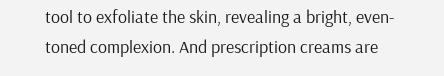tool to exfoliate the skin, revealing a bright, even-toned complexion. And prescription creams are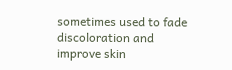sometimes used to fade discoloration and improve skin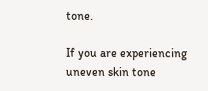tone.

If you are experiencing uneven skin tone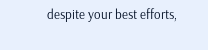despite your best efforts,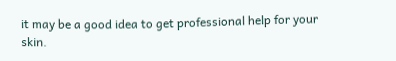it may be a good idea to get professional help for your skin.